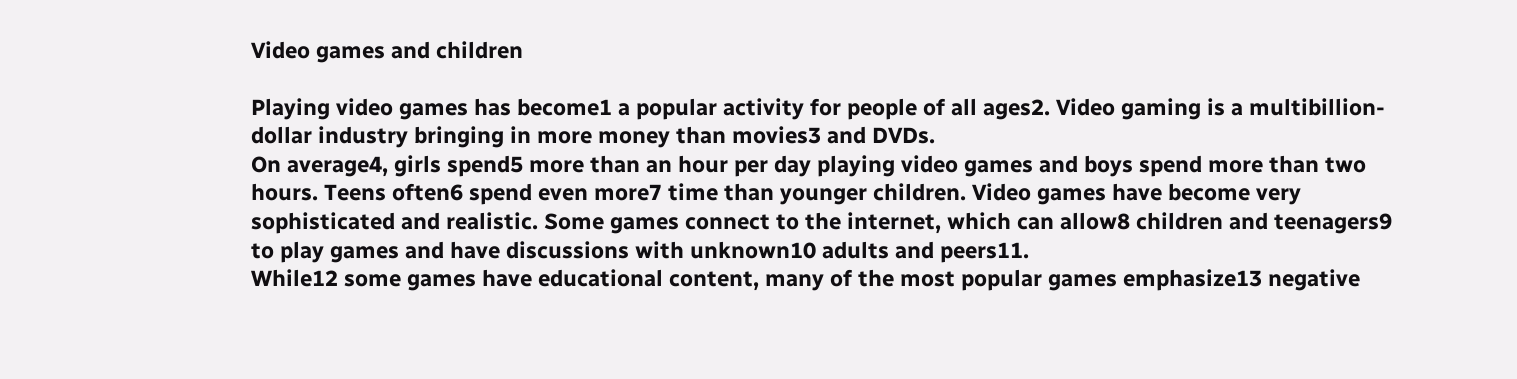Video games and children

Playing video games has become1 a popular activity for people of all ages2. Video gaming is a multibillion-dollar industry bringing in more money than movies3 and DVDs.
On average4, girls spend5 more than an hour per day playing video games and boys spend more than two hours. Teens often6 spend even more7 time than younger children. Video games have become very sophisticated and realistic. Some games connect to the internet, which can allow8 children and teenagers9 to play games and have discussions with unknown10 adults and peers11.
While12 some games have educational content, many of the most popular games emphasize13 negative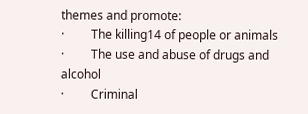themes and promote:
·         The killing14 of people or animals
·         The use and abuse of drugs and alcohol
·         Criminal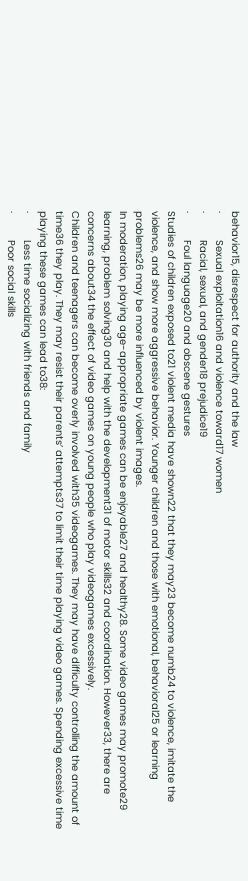behavior15, disrespect for authority and the law
·         Sexual exploitation16 and violence toward17 women
·         Racial, sexual, and gender18 prejudice19
·         Foul language20 and obscene gestures
Studies of children exposed to21 violent media have shown22 that they may23 become numb24 to violence, imitate the violence, and show more aggressive behavior. Younger children and those with emotional, behavioral25 or learning problems26 may be more influenced by violent images.
In moderation, playing age-appropriate games can be enjoyable27 and healthy28. Some video games may promote29 learning, problem solving30 and help with the development31 of motor skills32 and coordination. However33, there are concerns about34 the effect of video games on young people who play videogames excessively.
Children and teenagers can become overly involved with35 videogames. They may have difficulty controlling the amount of time36 they play. They may resist their parents’ attempts37 to limit their time playing video games. Spending excessive time playing these games can lead to38:
·         Less time socializing with friends and family
·         Poor social skills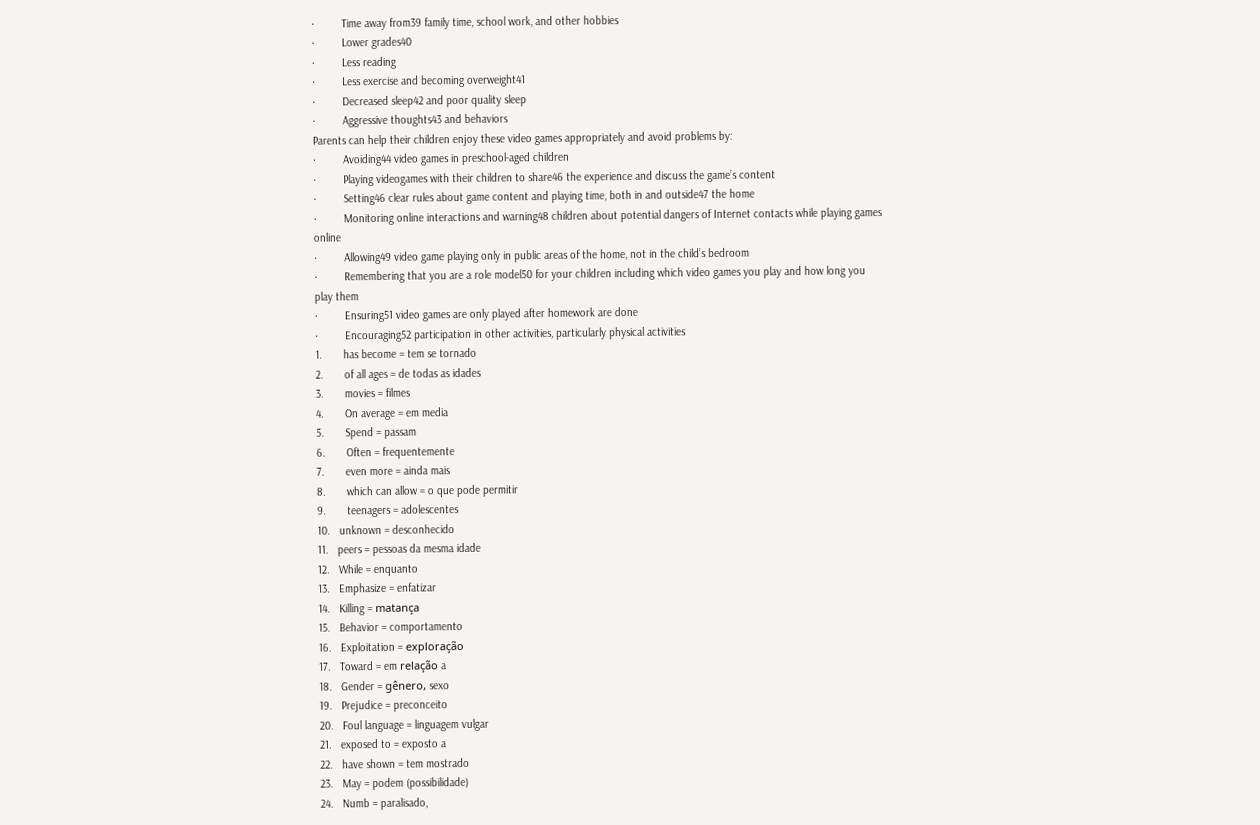·         Time away from39 family time, school work, and other hobbies
·         Lower grades40
·         Less reading
·         Less exercise and becoming overweight41
·         Decreased sleep42 and poor quality sleep
·         Aggressive thoughts43 and behaviors
Parents can help their children enjoy these video games appropriately and avoid problems by:
·         Avoiding44 video games in preschool-aged children
·         Playing videogames with their children to share46 the experience and discuss the game’s content
·         Setting46 clear rules about game content and playing time, both in and outside47 the home
·         Monitoring online interactions and warning48 children about potential dangers of Internet contacts while playing games online
·         Allowing49 video game playing only in public areas of the home, not in the child’s bedroom
·         Remembering that you are a role model50 for your children including which video games you play and how long you play them
·         Ensuring51 video games are only played after homework are done
·         Encouraging52 participation in other activities, particularly physical activities
1.       has become = tem se tornado
2.       of all ages = de todas as idades
3.       movies = filmes
4.       On average = em media
5.       Spend = passam
6.       Often = frequentemente
7.       even more = ainda mais
8.       which can allow = o que pode permitir
9.       teenagers = adolescentes
10.   unknown = desconhecido
11.   peers = pessoas da mesma idade
12.   While = enquanto
13.   Emphasize = enfatizar
14.   Killing = matança
15.   Behavior = comportamento
16.   Exploitation = exploração
17.   Toward = em relação a
18.   Gender = gênero, sexo
19.   Prejudice = preconceito
20.   Foul language = linguagem vulgar
21.   exposed to = exposto a
22.   have shown = tem mostrado
23.   May = podem (possibilidade)
24.   Numb = paralisado,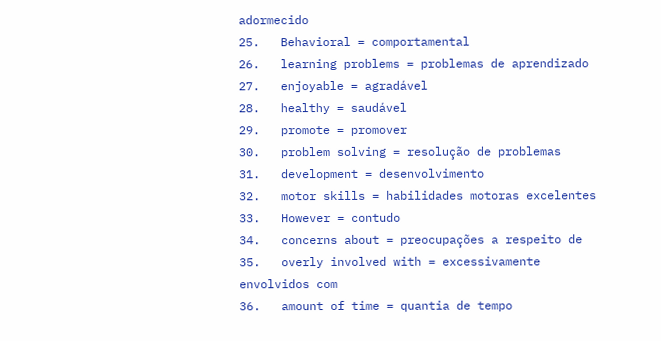adormecido
25.   Behavioral = comportamental
26.   learning problems = problemas de aprendizado
27.   enjoyable = agradável
28.   healthy = saudável
29.   promote = promover
30.   problem solving = resolução de problemas
31.   development = desenvolvimento
32.   motor skills = habilidades motoras excelentes
33.   However = contudo
34.   concerns about = preocupações a respeito de
35.   overly involved with = excessivamente envolvidos com
36.   amount of time = quantia de tempo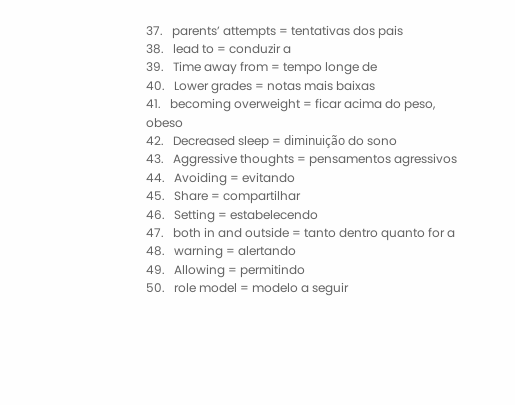37.   parents’ attempts = tentativas dos pais
38.   lead to = conduzir a
39.   Time away from = tempo longe de
40.   Lower grades = notas mais baixas
41.   becoming overweight = ficar acima do peso, obeso
42.   Decreased sleep = diminuição do sono
43.   Aggressive thoughts = pensamentos agressivos
44.   Avoiding = evitando
45.   Share = compartilhar
46.   Setting = estabelecendo
47.   both in and outside = tanto dentro quanto for a
48.   warning = alertando
49.   Allowing = permitindo
50.   role model = modelo a seguir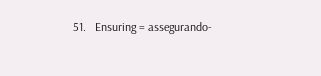51.   Ensuring = assegurando-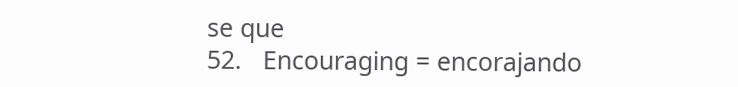se que
52.   Encouraging = encorajando